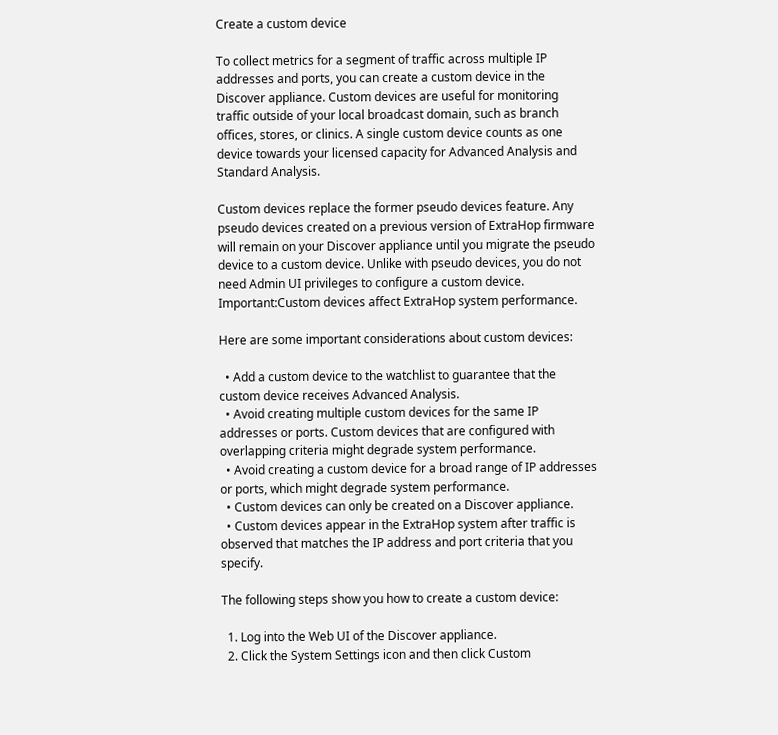Create a custom device

To collect metrics for a segment of traffic across multiple IP addresses and ports, you can create a custom device in the Discover appliance. Custom devices are useful for monitoring traffic outside of your local broadcast domain, such as branch offices, stores, or clinics. A single custom device counts as one device towards your licensed capacity for Advanced Analysis and Standard Analysis.

Custom devices replace the former pseudo devices feature. Any pseudo devices created on a previous version of ExtraHop firmware will remain on your Discover appliance until you migrate the pseudo device to a custom device. Unlike with pseudo devices, you do not need Admin UI privileges to configure a custom device.
Important:Custom devices affect ExtraHop system performance.

Here are some important considerations about custom devices:

  • Add a custom device to the watchlist to guarantee that the custom device receives Advanced Analysis.
  • Avoid creating multiple custom devices for the same IP addresses or ports. Custom devices that are configured with overlapping criteria might degrade system performance.
  • Avoid creating a custom device for a broad range of IP addresses or ports, which might degrade system performance.
  • Custom devices can only be created on a Discover appliance.
  • Custom devices appear in the ExtraHop system after traffic is observed that matches the IP address and port criteria that you specify.

The following steps show you how to create a custom device:

  1. Log into the Web UI of the Discover appliance.
  2. Click the System Settings icon and then click Custom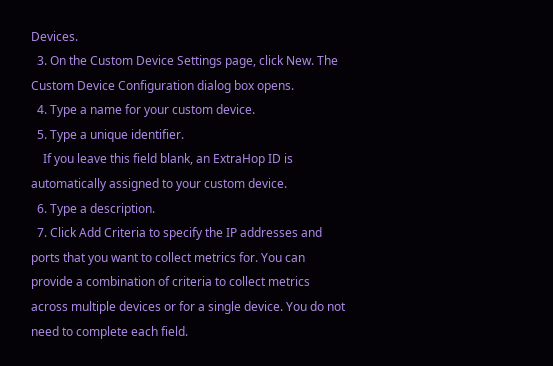Devices.
  3. On the Custom Device Settings page, click New. The Custom Device Configuration dialog box opens.
  4. Type a name for your custom device.
  5. Type a unique identifier.
    If you leave this field blank, an ExtraHop ID is automatically assigned to your custom device.
  6. Type a description.
  7. Click Add Criteria to specify the IP addresses and ports that you want to collect metrics for. You can provide a combination of criteria to collect metrics across multiple devices or for a single device. You do not need to complete each field.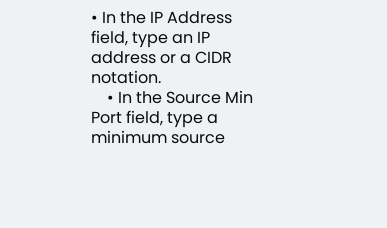• In the IP Address field, type an IP address or a CIDR notation.
    • In the Source Min Port field, type a minimum source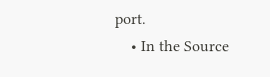port.
    • In the Source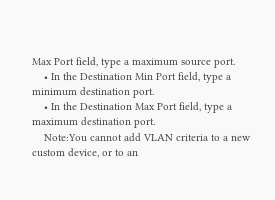Max Port field, type a maximum source port.
    • In the Destination Min Port field, type a minimum destination port.
    • In the Destination Max Port field, type a maximum destination port.
    Note:You cannot add VLAN criteria to a new custom device, or to an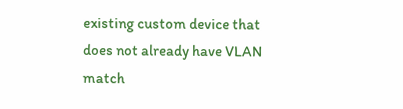existing custom device that does not already have VLAN match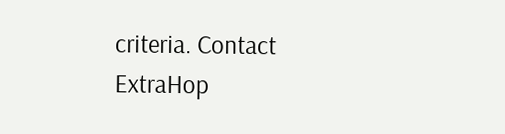criteria. Contact ExtraHop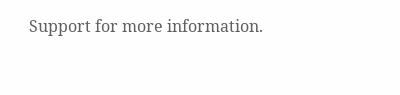Support for more information.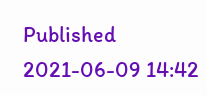Published 2021-06-09 14:42